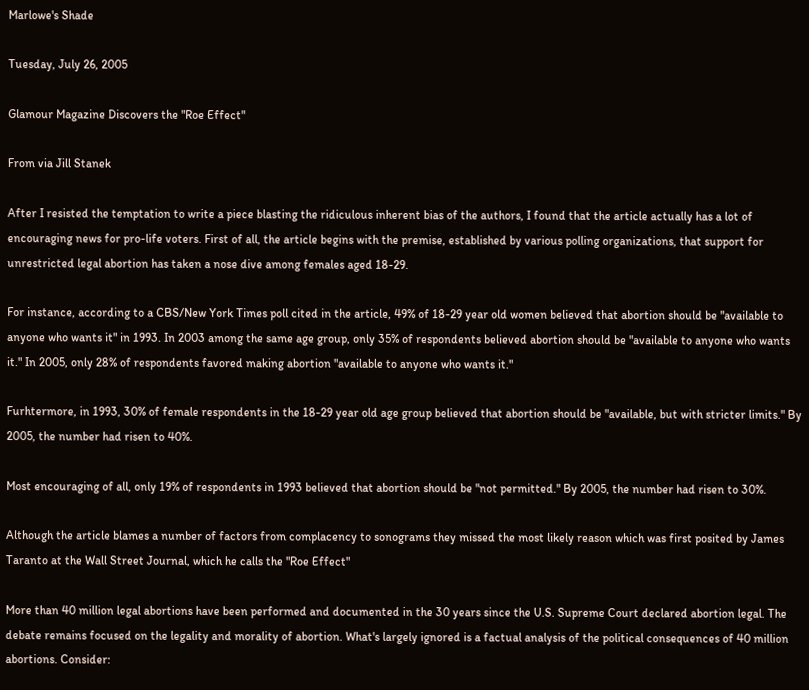Marlowe's Shade

Tuesday, July 26, 2005

Glamour Magazine Discovers the "Roe Effect"

From via Jill Stanek

After I resisted the temptation to write a piece blasting the ridiculous inherent bias of the authors, I found that the article actually has a lot of encouraging news for pro-life voters. First of all, the article begins with the premise, established by various polling organizations, that support for unrestricted legal abortion has taken a nose dive among females aged 18-29.

For instance, according to a CBS/New York Times poll cited in the article, 49% of 18-29 year old women believed that abortion should be "available to anyone who wants it" in 1993. In 2003 among the same age group, only 35% of respondents believed abortion should be "available to anyone who wants it." In 2005, only 28% of respondents favored making abortion "available to anyone who wants it."

Furhtermore, in 1993, 30% of female respondents in the 18-29 year old age group believed that abortion should be "available, but with stricter limits." By 2005, the number had risen to 40%.

Most encouraging of all, only 19% of respondents in 1993 believed that abortion should be "not permitted." By 2005, the number had risen to 30%.

Although the article blames a number of factors from complacency to sonograms they missed the most likely reason which was first posited by James Taranto at the Wall Street Journal, which he calls the "Roe Effect"

More than 40 million legal abortions have been performed and documented in the 30 years since the U.S. Supreme Court declared abortion legal. The debate remains focused on the legality and morality of abortion. What's largely ignored is a factual analysis of the political consequences of 40 million abortions. Consider: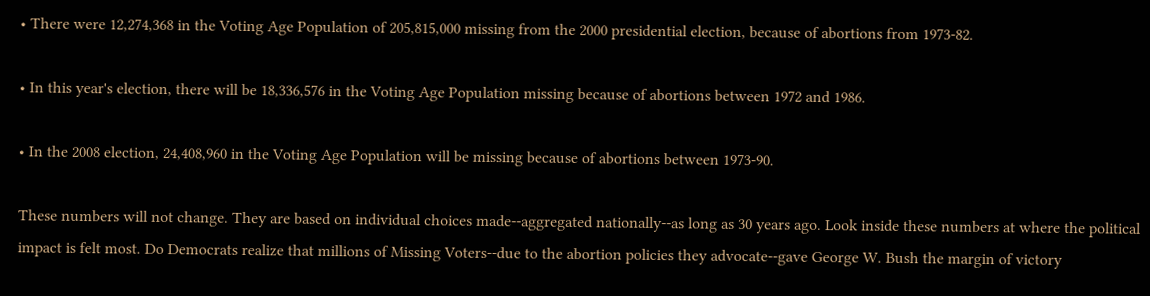• There were 12,274,368 in the Voting Age Population of 205,815,000 missing from the 2000 presidential election, because of abortions from 1973-82.

• In this year's election, there will be 18,336,576 in the Voting Age Population missing because of abortions between 1972 and 1986.

• In the 2008 election, 24,408,960 in the Voting Age Population will be missing because of abortions between 1973-90.

These numbers will not change. They are based on individual choices made--aggregated nationally--as long as 30 years ago. Look inside these numbers at where the political impact is felt most. Do Democrats realize that millions of Missing Voters--due to the abortion policies they advocate--gave George W. Bush the margin of victory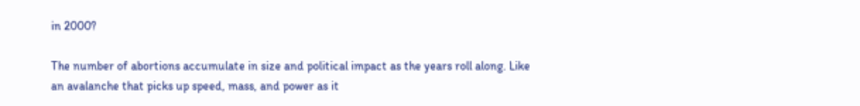in 2000?

The number of abortions accumulate in size and political impact as the years roll along. Like an avalanche that picks up speed, mass, and power as it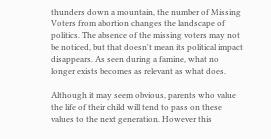thunders down a mountain, the number of Missing Voters from abortion changes the landscape of politics. The absence of the missing voters may not be noticed, but that doesn't mean its political impact disappears. As seen during a famine, what no longer exists becomes as relevant as what does.

Although it may seem obvious, parents who value the life of their child will tend to pass on these values to the next generation. However this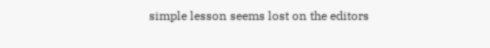simple lesson seems lost on the editors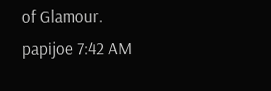of Glamour.
papijoe 7:42 AM